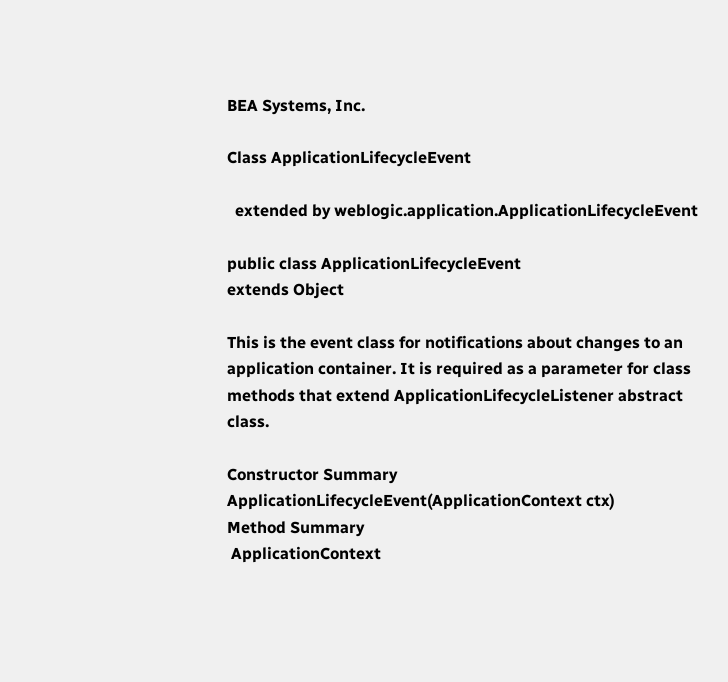BEA Systems, Inc.

Class ApplicationLifecycleEvent

  extended by weblogic.application.ApplicationLifecycleEvent

public class ApplicationLifecycleEvent
extends Object

This is the event class for notifications about changes to an application container. It is required as a parameter for class methods that extend ApplicationLifecycleListener abstract class.

Constructor Summary
ApplicationLifecycleEvent(ApplicationContext ctx)
Method Summary
 ApplicationContext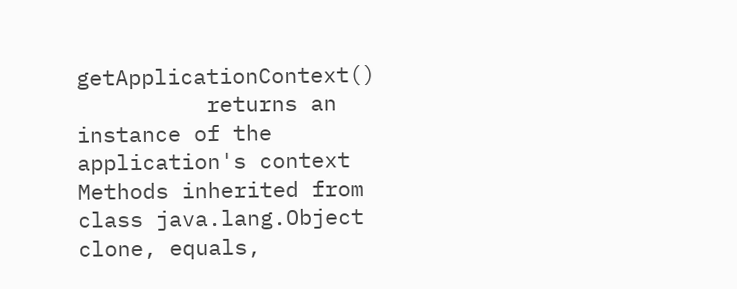getApplicationContext()
          returns an instance of the application's context
Methods inherited from class java.lang.Object
clone, equals,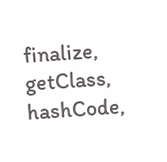finalize, getClass, hashCode,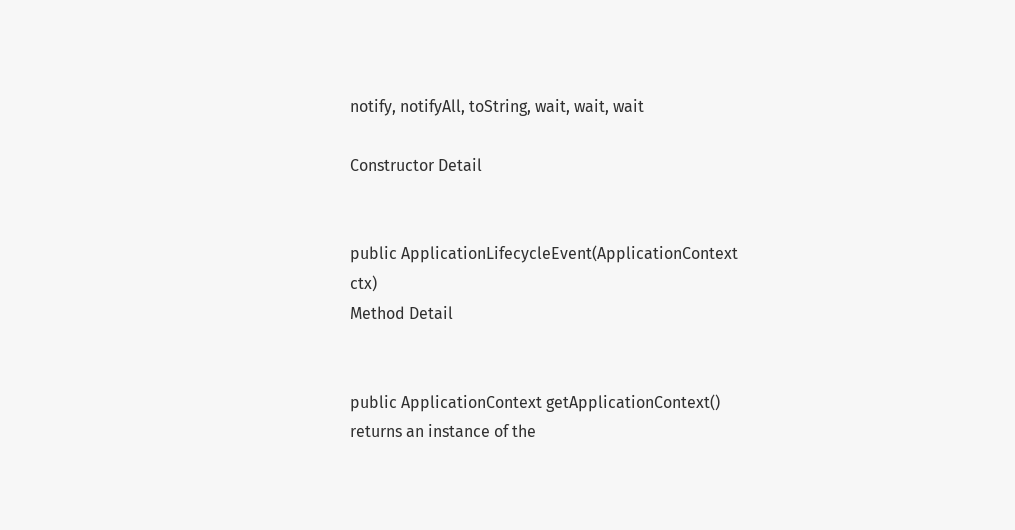notify, notifyAll, toString, wait, wait, wait

Constructor Detail


public ApplicationLifecycleEvent(ApplicationContext ctx)
Method Detail


public ApplicationContext getApplicationContext()
returns an instance of the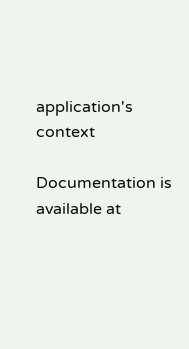application's context

Documentation is available at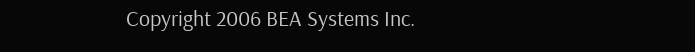Copyright 2006 BEA Systems Inc.